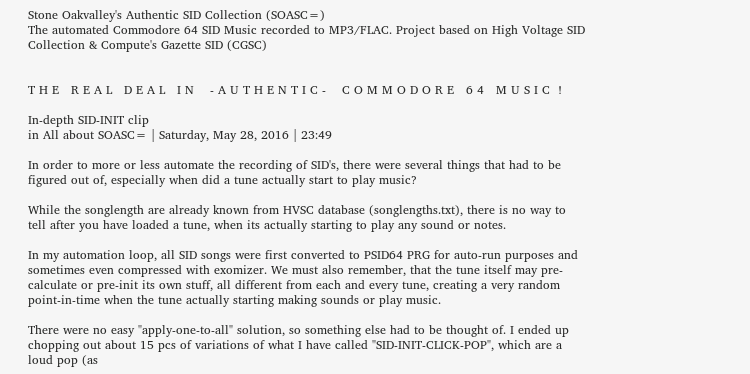Stone Oakvalley's Authentic SID Collection (SOASC=)
The automated Commodore 64 SID Music recorded to MP3/FLAC. Project based on High Voltage SID Collection & Compute's Gazette SID (CGSC)


T H E   R E A L   D E A L   I N    - A U T H E N T I C -    C O M M O D O R E   6 4   M U S I C  !

In-depth SID-INIT clip
in All about SOASC= | Saturday, May 28, 2016 | 23:49

In order to more or less automate the recording of SID's, there were several things that had to be figured out of, especially when did a tune actually start to play music?

While the songlength are already known from HVSC database (songlengths.txt), there is no way to tell after you have loaded a tune, when its actually starting to play any sound or notes.

In my automation loop, all SID songs were first converted to PSID64 PRG for auto-run purposes and sometimes even compressed with exomizer. We must also remember, that the tune itself may pre-calculate or pre-init its own stuff, all different from each and every tune, creating a very random point-in-time when the tune actually starting making sounds or play music.

There were no easy "apply-one-to-all" solution, so something else had to be thought of. I ended up chopping out about 15 pcs of variations of what I have called "SID-INIT-CLICK-POP", which are a loud pop (as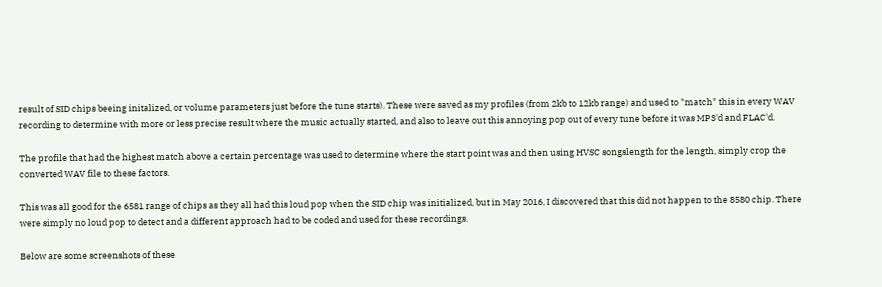result of SID chips beeing initalized, or volume parameters just before the tune starts). These were saved as my profiles (from 2kb to 12kb range) and used to "match" this in every WAV recording to determine with more or less precise result where the music actually started, and also to leave out this annoying pop out of every tune before it was MP3'd and FLAC'd.

The profile that had the highest match above a certain percentage was used to determine where the start point was and then using HVSC songslength for the length, simply crop the converted WAV file to these factors.

This was all good for the 6581 range of chips as they all had this loud pop when the SID chip was initialized, but in May 2016, I discovered that this did not happen to the 8580 chip. There were simply no loud pop to detect and a different approach had to be coded and used for these recordings.

Below are some screenshots of these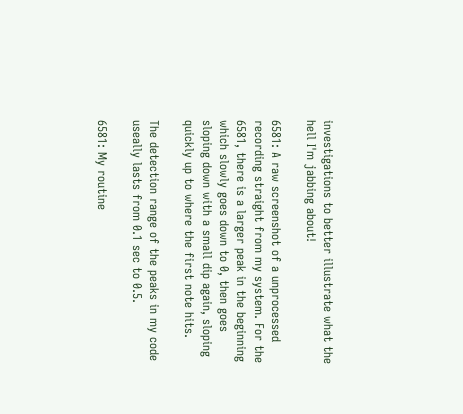investigations to better illustrate what the hell I'm jabbing about!

6581: A raw screenshot of a unprocessed recording straight from my system. For the 6581, there is a larger peak in the beginning which slowly goes down to 0, then goes sloping down with a small dip again, sloping quickly up to where the first note hits.

The detection range of the peaks in my code useally lasts from 0.1 sec to 0.5.

6581: My routine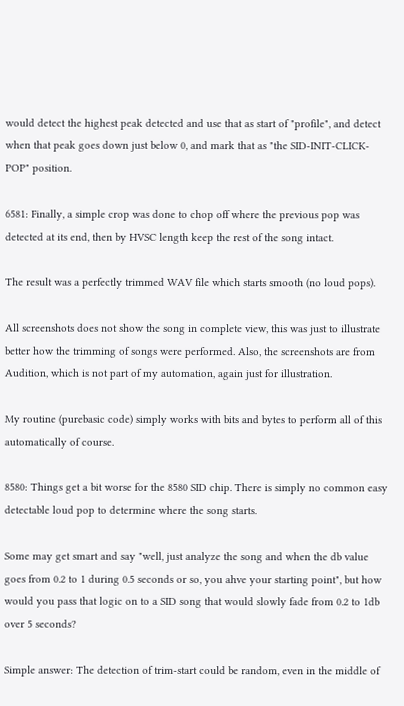would detect the highest peak detected and use that as start of "profile", and detect when that peak goes down just below 0, and mark that as "the SID-INIT-CLICK-POP" position.

6581: Finally, a simple crop was done to chop off where the previous pop was detected at its end, then by HVSC length keep the rest of the song intact.

The result was a perfectly trimmed WAV file which starts smooth (no loud pops).

All screenshots does not show the song in complete view, this was just to illustrate better how the trimming of songs were performed. Also, the screenshots are from Audition, which is not part of my automation, again just for illustration.

My routine (purebasic code) simply works with bits and bytes to perform all of this automatically of course.

8580: Things get a bit worse for the 8580 SID chip. There is simply no common easy detectable loud pop to determine where the song starts.

Some may get smart and say "well, just analyze the song and when the db value goes from 0.2 to 1 during 0.5 seconds or so, you ahve your starting point", but how would you pass that logic on to a SID song that would slowly fade from 0.2 to 1db over 5 seconds?

Simple answer: The detection of trim-start could be random, even in the middle of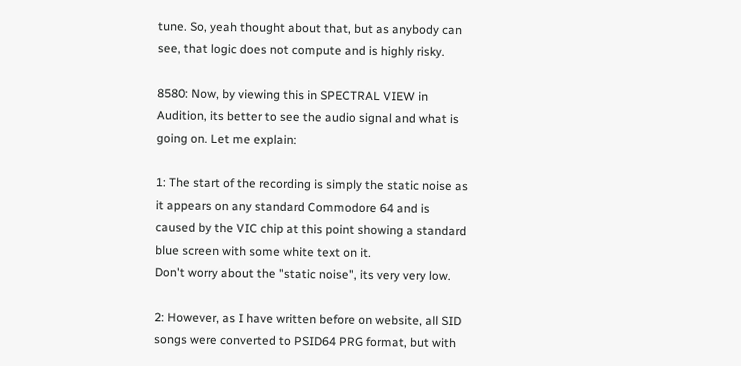tune. So, yeah thought about that, but as anybody can see, that logic does not compute and is highly risky.

8580: Now, by viewing this in SPECTRAL VIEW in Audition, its better to see the audio signal and what is going on. Let me explain:

1: The start of the recording is simply the static noise as it appears on any standard Commodore 64 and is caused by the VIC chip at this point showing a standard blue screen with some white text on it.
Don't worry about the "static noise", its very very low.

2: However, as I have written before on website, all SID songs were converted to PSID64 PRG format, but with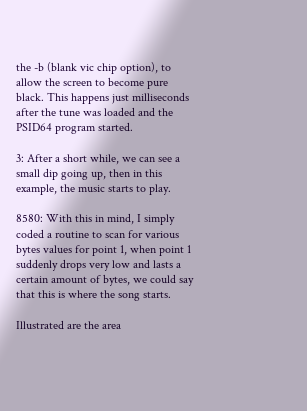the -b (blank vic chip option), to allow the screen to become pure black. This happens just milliseconds after the tune was loaded and the PSID64 program started.

3: After a short while, we can see a small dip going up, then in this example, the music starts to play.

8580: With this in mind, I simply coded a routine to scan for various bytes values for point 1, when point 1 suddenly drops very low and lasts a certain amount of bytes, we could say that this is where the song starts.

Illustrated are the area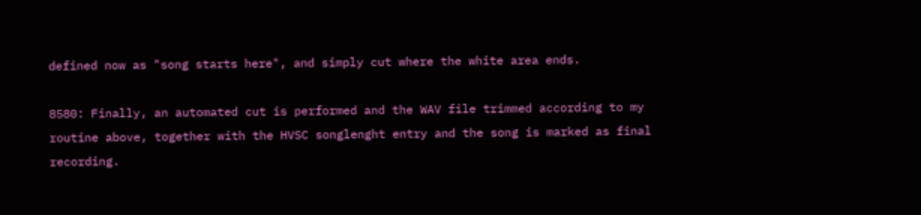defined now as "song starts here", and simply cut where the white area ends.

8580: Finally, an automated cut is performed and the WAV file trimmed according to my routine above, together with the HVSC songlenght entry and the song is marked as final recording.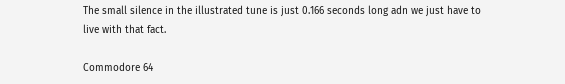The small silence in the illustrated tune is just 0.166 seconds long adn we just have to live with that fact.

Commodore 64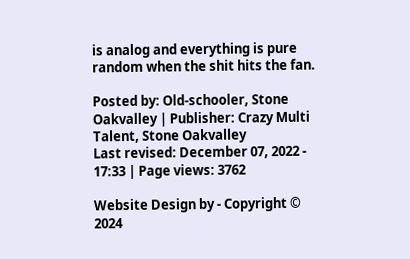is analog and everything is pure random when the shit hits the fan.

Posted by: Old-schooler, Stone Oakvalley | Publisher: Crazy Multi Talent, Stone Oakvalley
Last revised: December 07, 2022 - 17:33 | Page views: 3762

Website Design by - Copyright © 2024